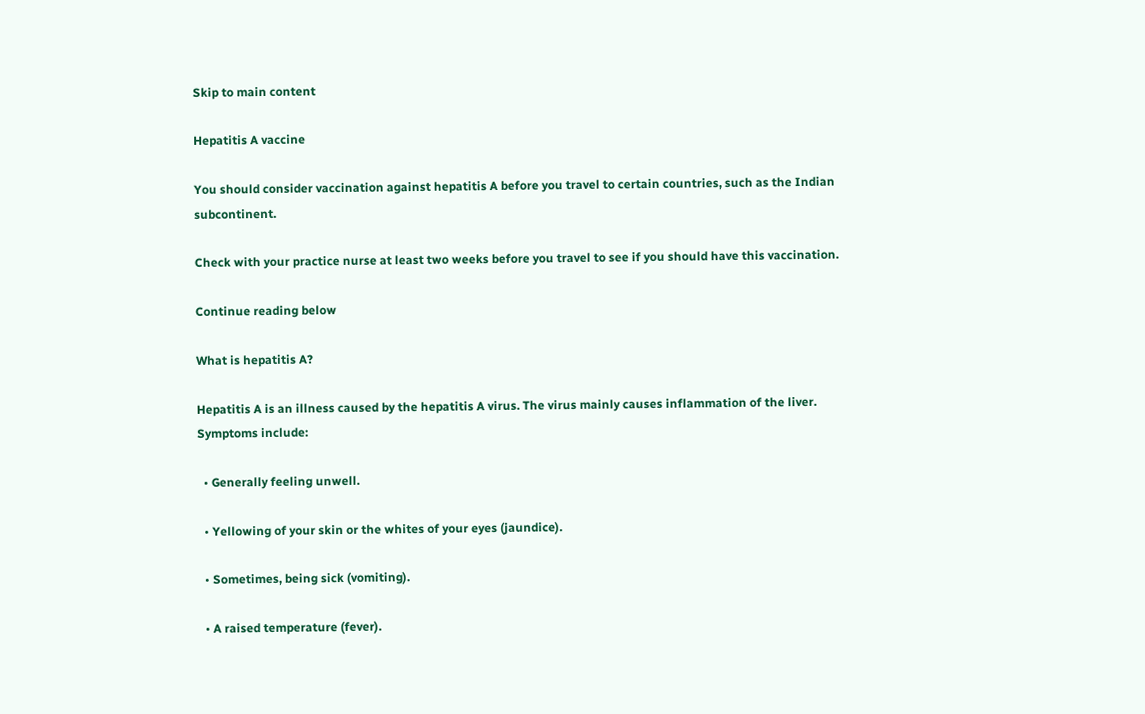Skip to main content

Hepatitis A vaccine

You should consider vaccination against hepatitis A before you travel to certain countries, such as the Indian subcontinent.

Check with your practice nurse at least two weeks before you travel to see if you should have this vaccination.

Continue reading below

What is hepatitis A?

Hepatitis A is an illness caused by the hepatitis A virus. The virus mainly causes inflammation of the liver. Symptoms include:

  • Generally feeling unwell.

  • Yellowing of your skin or the whites of your eyes (jaundice).

  • Sometimes, being sick (vomiting).

  • A raised temperature (fever).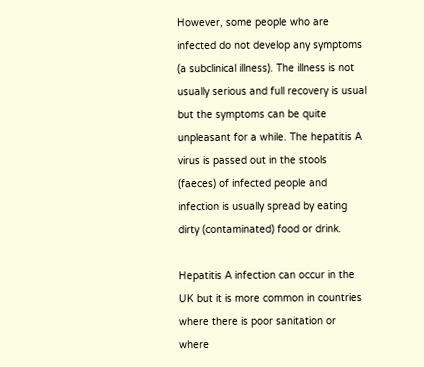However, some people who are infected do not develop any symptoms (a subclinical illness). The illness is not usually serious and full recovery is usual but the symptoms can be quite unpleasant for a while. The hepatitis A virus is passed out in the stools (faeces) of infected people and infection is usually spread by eating dirty (contaminated) food or drink.

Hepatitis A infection can occur in the UK but it is more common in countries where there is poor sanitation or where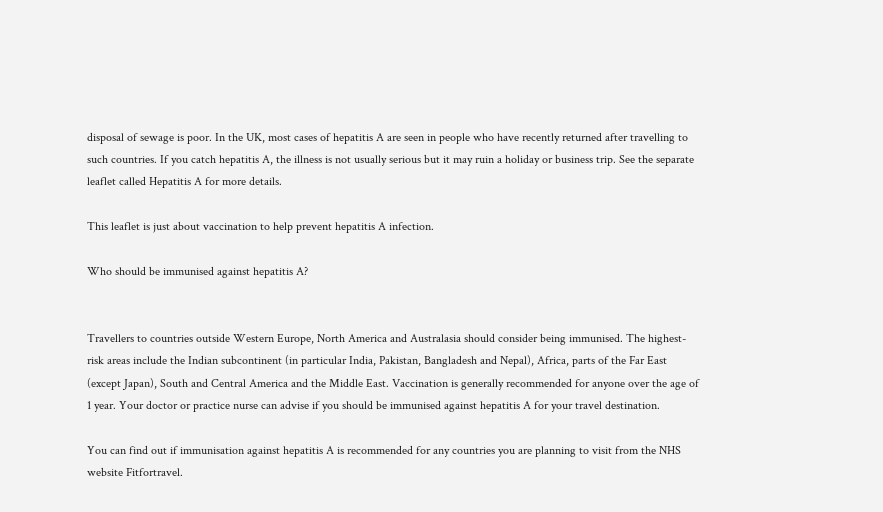disposal of sewage is poor. In the UK, most cases of hepatitis A are seen in people who have recently returned after travelling to such countries. If you catch hepatitis A, the illness is not usually serious but it may ruin a holiday or business trip. See the separate leaflet called Hepatitis A for more details.

This leaflet is just about vaccination to help prevent hepatitis A infection.

Who should be immunised against hepatitis A?


Travellers to countries outside Western Europe, North America and Australasia should consider being immunised. The highest-risk areas include the Indian subcontinent (in particular India, Pakistan, Bangladesh and Nepal), Africa, parts of the Far East (except Japan), South and Central America and the Middle East. Vaccination is generally recommended for anyone over the age of 1 year. Your doctor or practice nurse can advise if you should be immunised against hepatitis A for your travel destination.

You can find out if immunisation against hepatitis A is recommended for any countries you are planning to visit from the NHS website Fitfortravel.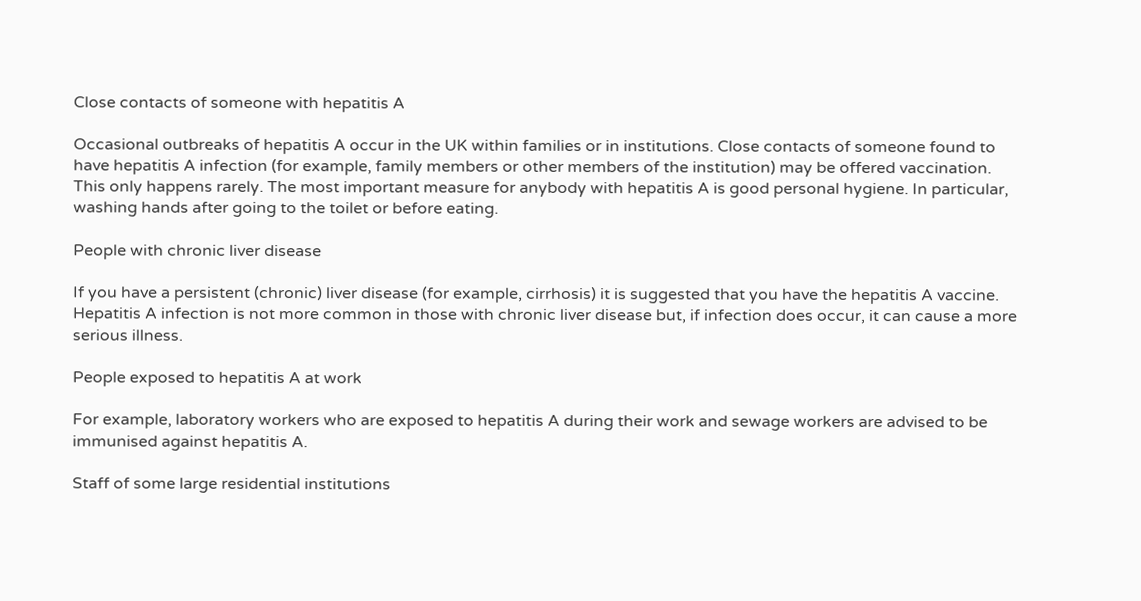Close contacts of someone with hepatitis A

Occasional outbreaks of hepatitis A occur in the UK within families or in institutions. Close contacts of someone found to have hepatitis A infection (for example, family members or other members of the institution) may be offered vaccination. This only happens rarely. The most important measure for anybody with hepatitis A is good personal hygiene. In particular, washing hands after going to the toilet or before eating.

People with chronic liver disease

If you have a persistent (chronic) liver disease (for example, cirrhosis) it is suggested that you have the hepatitis A vaccine. Hepatitis A infection is not more common in those with chronic liver disease but, if infection does occur, it can cause a more serious illness.

People exposed to hepatitis A at work

For example, laboratory workers who are exposed to hepatitis A during their work and sewage workers are advised to be immunised against hepatitis A.

Staff of some large residential institutions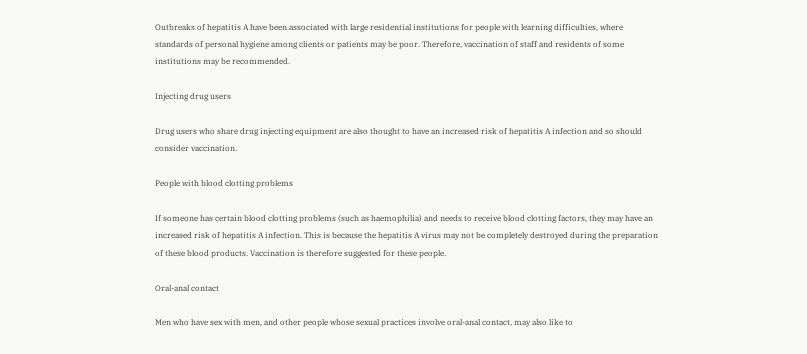Outbreaks of hepatitis A have been associated with large residential institutions for people with learning difficulties, where standards of personal hygiene among clients or patients may be poor. Therefore, vaccination of staff and residents of some institutions may be recommended.

Injecting drug users

Drug users who share drug injecting equipment are also thought to have an increased risk of hepatitis A infection and so should consider vaccination.

People with blood clotting problems

If someone has certain blood clotting problems (such as haemophilia) and needs to receive blood clotting factors, they may have an increased risk of hepatitis A infection. This is because the hepatitis A virus may not be completely destroyed during the preparation of these blood products. Vaccination is therefore suggested for these people.

Oral-anal contact

Men who have sex with men, and other people whose sexual practices involve oral-anal contact, may also like to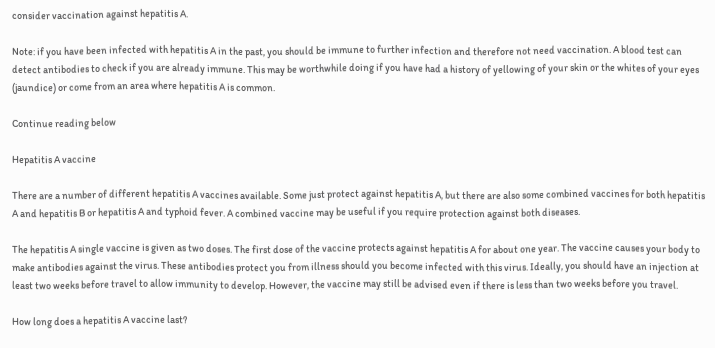consider vaccination against hepatitis A.

Note: if you have been infected with hepatitis A in the past, you should be immune to further infection and therefore not need vaccination. A blood test can detect antibodies to check if you are already immune. This may be worthwhile doing if you have had a history of yellowing of your skin or the whites of your eyes (jaundice) or come from an area where hepatitis A is common.

Continue reading below

Hepatitis A vaccine

There are a number of different hepatitis A vaccines available. Some just protect against hepatitis A, but there are also some combined vaccines for both hepatitis A and hepatitis B or hepatitis A and typhoid fever. A combined vaccine may be useful if you require protection against both diseases.

The hepatitis A single vaccine is given as two doses. The first dose of the vaccine protects against hepatitis A for about one year. The vaccine causes your body to make antibodies against the virus. These antibodies protect you from illness should you become infected with this virus. Ideally, you should have an injection at least two weeks before travel to allow immunity to develop. However, the vaccine may still be advised even if there is less than two weeks before you travel.

How long does a hepatitis A vaccine last?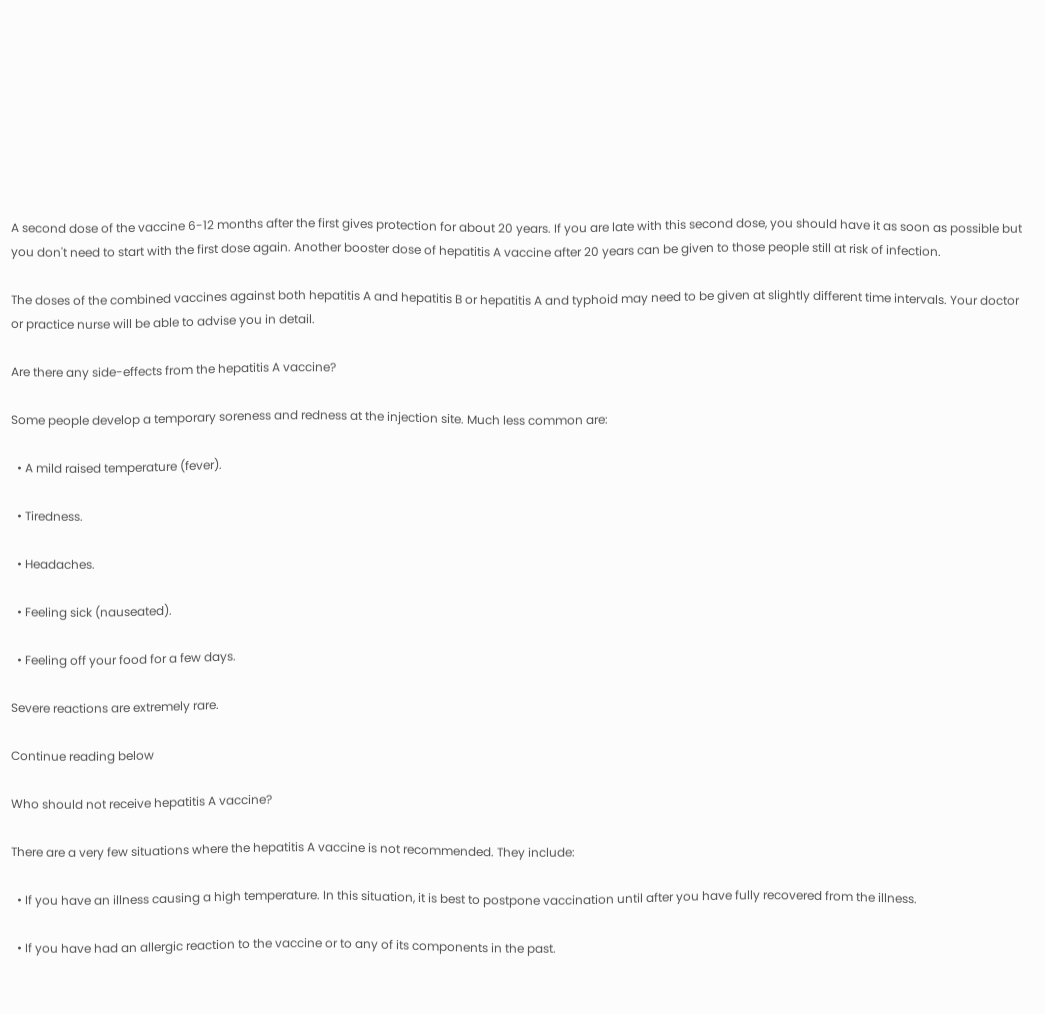A second dose of the vaccine 6-12 months after the first gives protection for about 20 years. If you are late with this second dose, you should have it as soon as possible but you don't need to start with the first dose again. Another booster dose of hepatitis A vaccine after 20 years can be given to those people still at risk of infection.

The doses of the combined vaccines against both hepatitis A and hepatitis B or hepatitis A and typhoid may need to be given at slightly different time intervals. Your doctor or practice nurse will be able to advise you in detail.

Are there any side-effects from the hepatitis A vaccine?

Some people develop a temporary soreness and redness at the injection site. Much less common are:

  • A mild raised temperature (fever).

  • Tiredness.

  • Headaches.

  • Feeling sick (nauseated).

  • Feeling off your food for a few days.

Severe reactions are extremely rare.

Continue reading below

Who should not receive hepatitis A vaccine?

There are a very few situations where the hepatitis A vaccine is not recommended. They include:

  • If you have an illness causing a high temperature. In this situation, it is best to postpone vaccination until after you have fully recovered from the illness.

  • If you have had an allergic reaction to the vaccine or to any of its components in the past.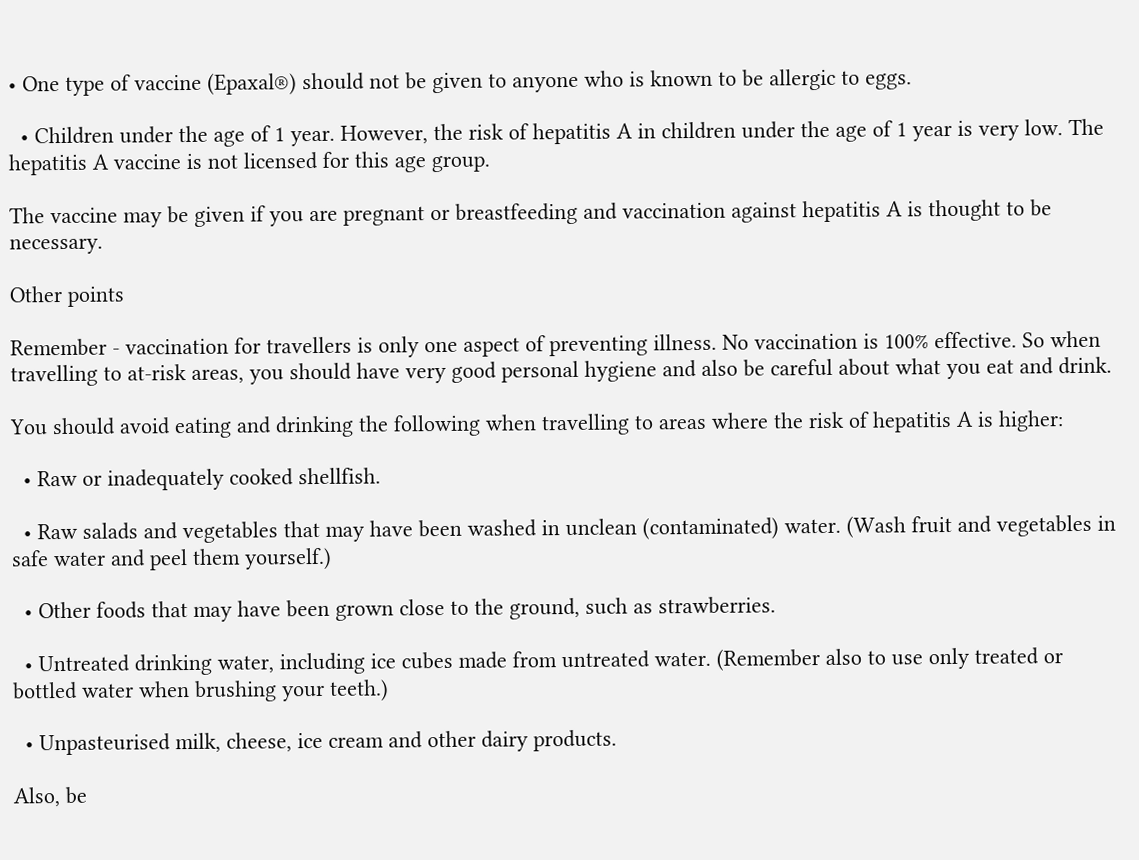• One type of vaccine (Epaxal®) should not be given to anyone who is known to be allergic to eggs.

  • Children under the age of 1 year. However, the risk of hepatitis A in children under the age of 1 year is very low. The hepatitis A vaccine is not licensed for this age group.

The vaccine may be given if you are pregnant or breastfeeding and vaccination against hepatitis A is thought to be necessary.

Other points

Remember - vaccination for travellers is only one aspect of preventing illness. No vaccination is 100% effective. So when travelling to at-risk areas, you should have very good personal hygiene and also be careful about what you eat and drink.

You should avoid eating and drinking the following when travelling to areas where the risk of hepatitis A is higher:

  • Raw or inadequately cooked shellfish.

  • Raw salads and vegetables that may have been washed in unclean (contaminated) water. (Wash fruit and vegetables in safe water and peel them yourself.)

  • Other foods that may have been grown close to the ground, such as strawberries.

  • Untreated drinking water, including ice cubes made from untreated water. (Remember also to use only treated or bottled water when brushing your teeth.)

  • Unpasteurised milk, cheese, ice cream and other dairy products.

Also, be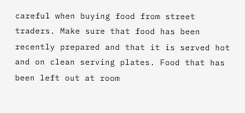careful when buying food from street traders. Make sure that food has been recently prepared and that it is served hot and on clean serving plates. Food that has been left out at room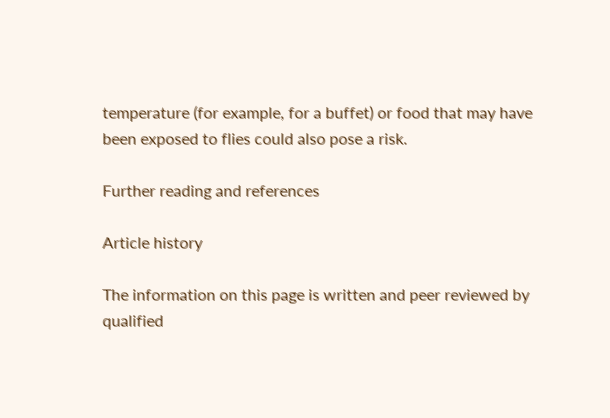temperature (for example, for a buffet) or food that may have been exposed to flies could also pose a risk.

Further reading and references

Article history

The information on this page is written and peer reviewed by qualified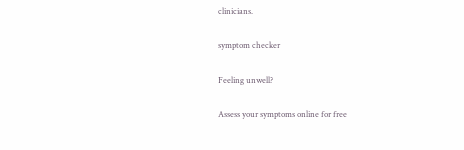clinicians.

symptom checker

Feeling unwell?

Assess your symptoms online for free